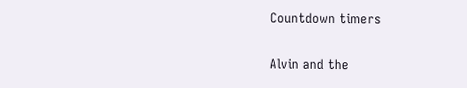Countdown timers

Alvin and the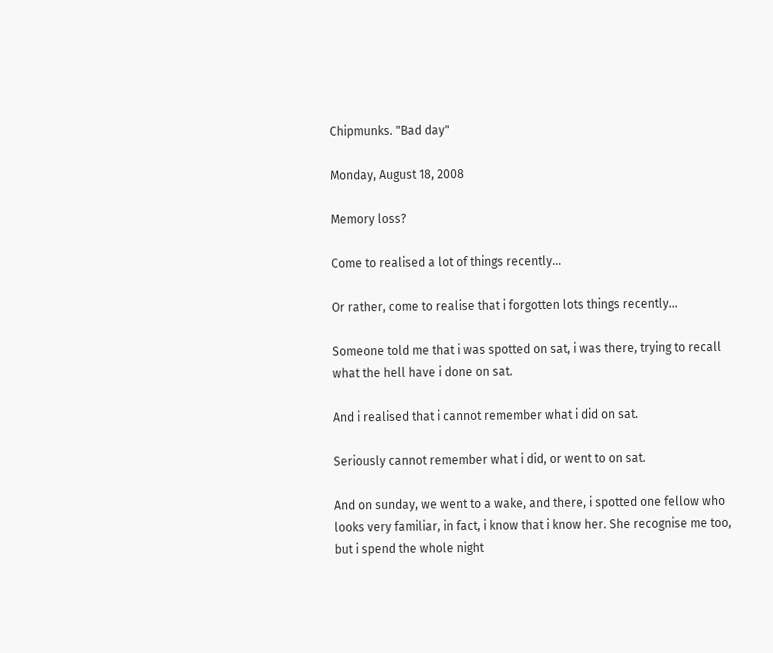Chipmunks. "Bad day"

Monday, August 18, 2008

Memory loss?

Come to realised a lot of things recently...

Or rather, come to realise that i forgotten lots things recently...

Someone told me that i was spotted on sat, i was there, trying to recall what the hell have i done on sat.

And i realised that i cannot remember what i did on sat.

Seriously cannot remember what i did, or went to on sat.

And on sunday, we went to a wake, and there, i spotted one fellow who looks very familiar, in fact, i know that i know her. She recognise me too, but i spend the whole night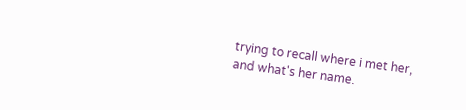trying to recall where i met her, and what's her name.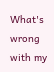What's wrong with my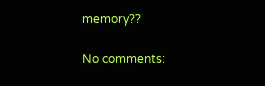memory??

No comments: